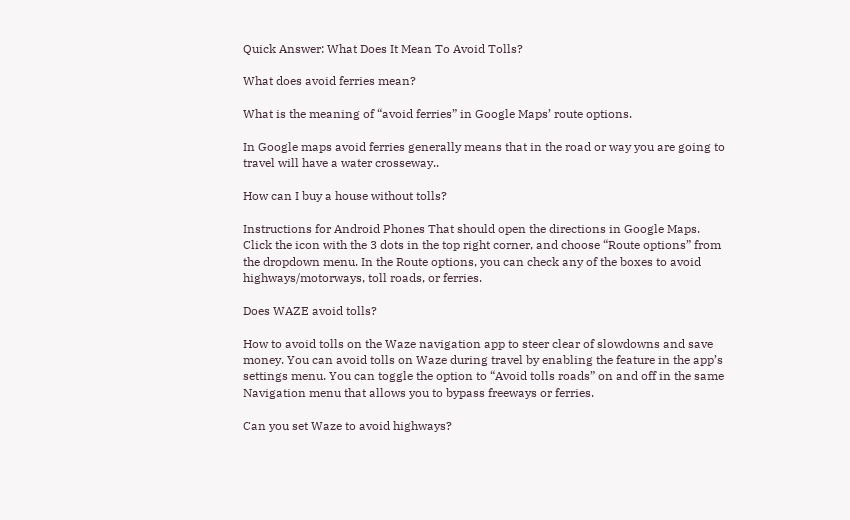Quick Answer: What Does It Mean To Avoid Tolls?

What does avoid ferries mean?

What is the meaning of “avoid ferries” in Google Maps’ route options.

In Google maps avoid ferries generally means that in the road or way you are going to travel will have a water crosseway..

How can I buy a house without tolls?

Instructions for Android Phones That should open the directions in Google Maps. Click the icon with the 3 dots in the top right corner, and choose “Route options” from the dropdown menu. In the Route options, you can check any of the boxes to avoid highways/motorways, toll roads, or ferries.

Does WAZE avoid tolls?

How to avoid tolls on the Waze navigation app to steer clear of slowdowns and save money. You can avoid tolls on Waze during travel by enabling the feature in the app’s settings menu. You can toggle the option to “Avoid tolls roads” on and off in the same Navigation menu that allows you to bypass freeways or ferries.

Can you set Waze to avoid highways?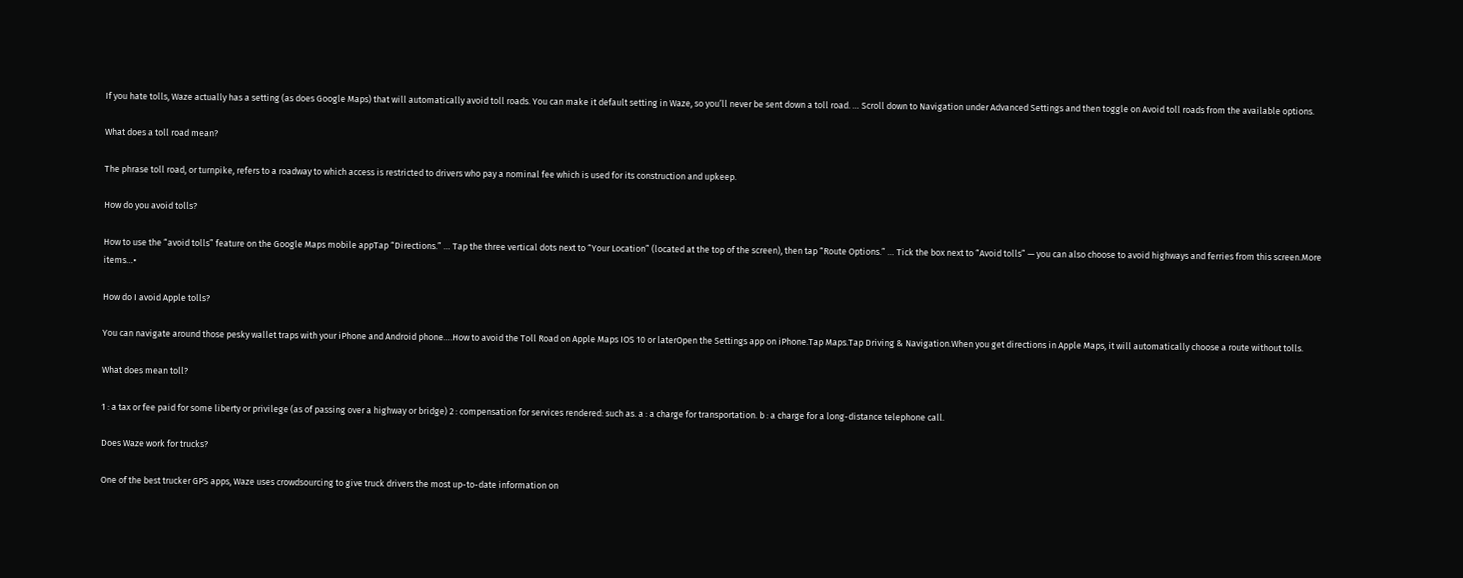If you hate tolls, Waze actually has a setting (as does Google Maps) that will automatically avoid toll roads. You can make it default setting in Waze, so you’ll never be sent down a toll road. … Scroll down to Navigation under Advanced Settings and then toggle on Avoid toll roads from the available options.

What does a toll road mean?

The phrase toll road, or turnpike, refers to a roadway to which access is restricted to drivers who pay a nominal fee which is used for its construction and upkeep.

How do you avoid tolls?

How to use the “avoid tolls” feature on the Google Maps mobile appTap “Directions.” … Tap the three vertical dots next to “Your Location” (located at the top of the screen), then tap “Route Options.” … Tick the box next to “Avoid tolls” — you can also choose to avoid highways and ferries from this screen.More items…•

How do I avoid Apple tolls?

You can navigate around those pesky wallet traps with your iPhone and Android phone….How to avoid the Toll Road on Apple Maps IOS 10 or laterOpen the Settings app on iPhone.Tap Maps.Tap Driving & Navigation.When you get directions in Apple Maps, it will automatically choose a route without tolls.

What does mean toll?

1 : a tax or fee paid for some liberty or privilege (as of passing over a highway or bridge) 2 : compensation for services rendered: such as. a : a charge for transportation. b : a charge for a long-distance telephone call.

Does Waze work for trucks?

One of the best trucker GPS apps, Waze uses crowdsourcing to give truck drivers the most up-to-date information on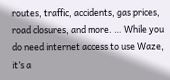routes, traffic, accidents, gas prices, road closures, and more. … While you do need internet access to use Waze, it’s a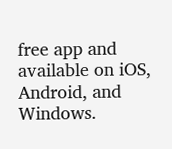free app and available on iOS, Android, and Windows.